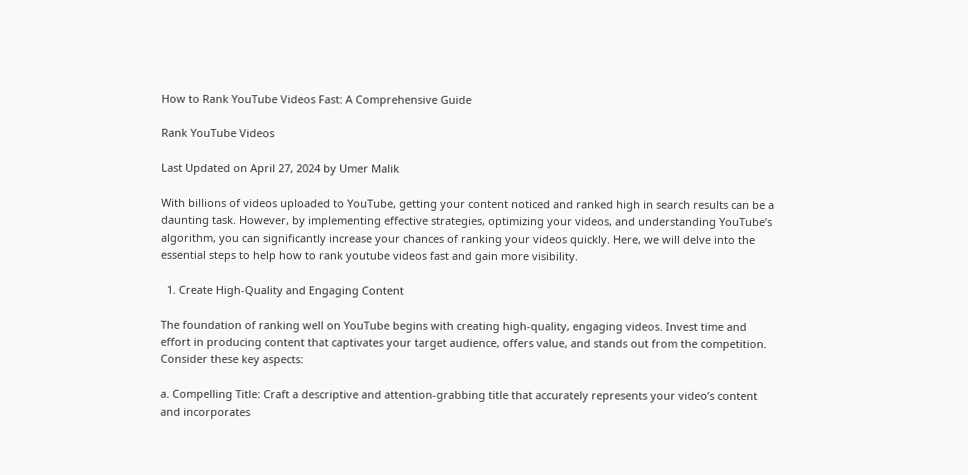How to Rank YouTube Videos Fast: A Comprehensive Guide

Rank YouTube Videos

Last Updated on April 27, 2024 by Umer Malik

With billions of videos uploaded to YouTube, getting your content noticed and ranked high in search results can be a daunting task. However, by implementing effective strategies, optimizing your videos, and understanding YouTube’s algorithm, you can significantly increase your chances of ranking your videos quickly. Here, we will delve into the essential steps to help how to rank youtube videos fast and gain more visibility.

  1. Create High-Quality and Engaging Content

The foundation of ranking well on YouTube begins with creating high-quality, engaging videos. Invest time and effort in producing content that captivates your target audience, offers value, and stands out from the competition. Consider these key aspects:

a. Compelling Title: Craft a descriptive and attention-grabbing title that accurately represents your video’s content and incorporates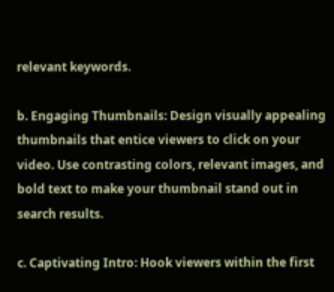relevant keywords.

b. Engaging Thumbnails: Design visually appealing thumbnails that entice viewers to click on your video. Use contrasting colors, relevant images, and bold text to make your thumbnail stand out in search results.

c. Captivating Intro: Hook viewers within the first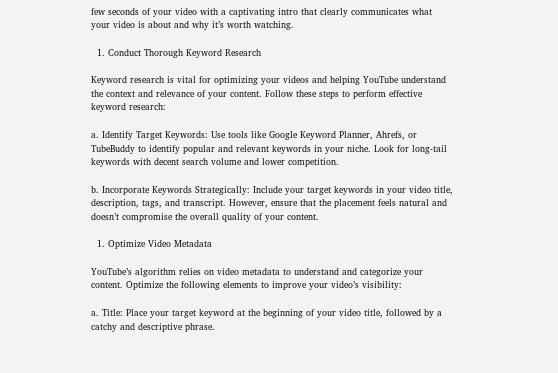few seconds of your video with a captivating intro that clearly communicates what your video is about and why it’s worth watching.

  1. Conduct Thorough Keyword Research

Keyword research is vital for optimizing your videos and helping YouTube understand the context and relevance of your content. Follow these steps to perform effective keyword research:

a. Identify Target Keywords: Use tools like Google Keyword Planner, Ahrefs, or TubeBuddy to identify popular and relevant keywords in your niche. Look for long-tail keywords with decent search volume and lower competition.

b. Incorporate Keywords Strategically: Include your target keywords in your video title, description, tags, and transcript. However, ensure that the placement feels natural and doesn’t compromise the overall quality of your content.

  1. Optimize Video Metadata

YouTube’s algorithm relies on video metadata to understand and categorize your content. Optimize the following elements to improve your video’s visibility:

a. Title: Place your target keyword at the beginning of your video title, followed by a catchy and descriptive phrase.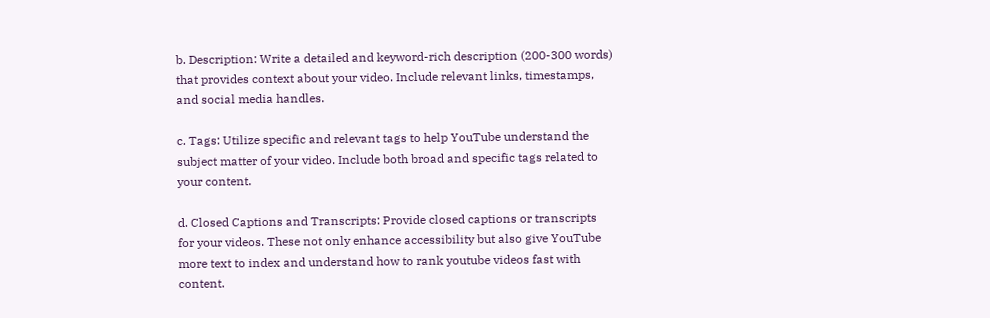b. Description: Write a detailed and keyword-rich description (200-300 words) that provides context about your video. Include relevant links, timestamps, and social media handles.

c. Tags: Utilize specific and relevant tags to help YouTube understand the subject matter of your video. Include both broad and specific tags related to your content.

d. Closed Captions and Transcripts: Provide closed captions or transcripts for your videos. These not only enhance accessibility but also give YouTube more text to index and understand how to rank youtube videos fast with content.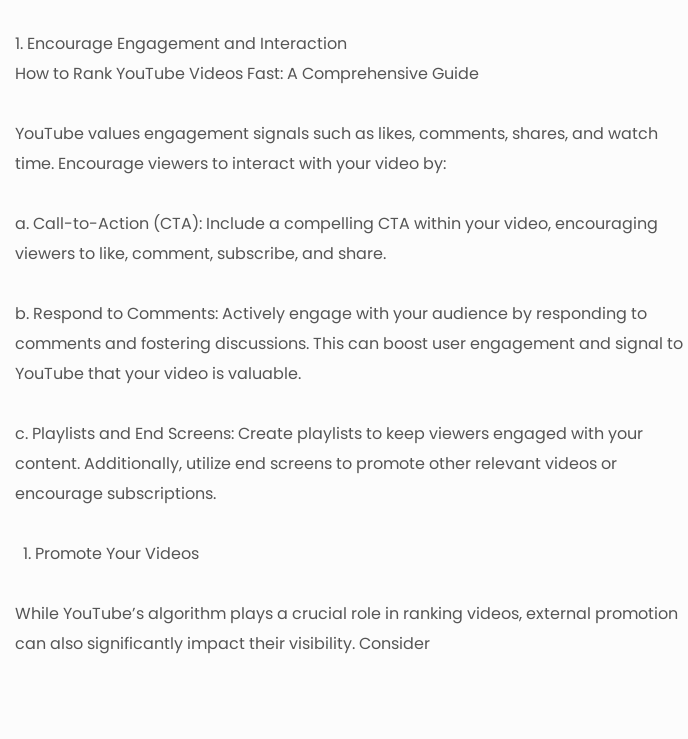1. Encourage Engagement and Interaction
How to Rank YouTube Videos Fast: A Comprehensive Guide

YouTube values engagement signals such as likes, comments, shares, and watch time. Encourage viewers to interact with your video by:

a. Call-to-Action (CTA): Include a compelling CTA within your video, encouraging viewers to like, comment, subscribe, and share.

b. Respond to Comments: Actively engage with your audience by responding to comments and fostering discussions. This can boost user engagement and signal to YouTube that your video is valuable.

c. Playlists and End Screens: Create playlists to keep viewers engaged with your content. Additionally, utilize end screens to promote other relevant videos or encourage subscriptions.

  1. Promote Your Videos

While YouTube’s algorithm plays a crucial role in ranking videos, external promotion can also significantly impact their visibility. Consider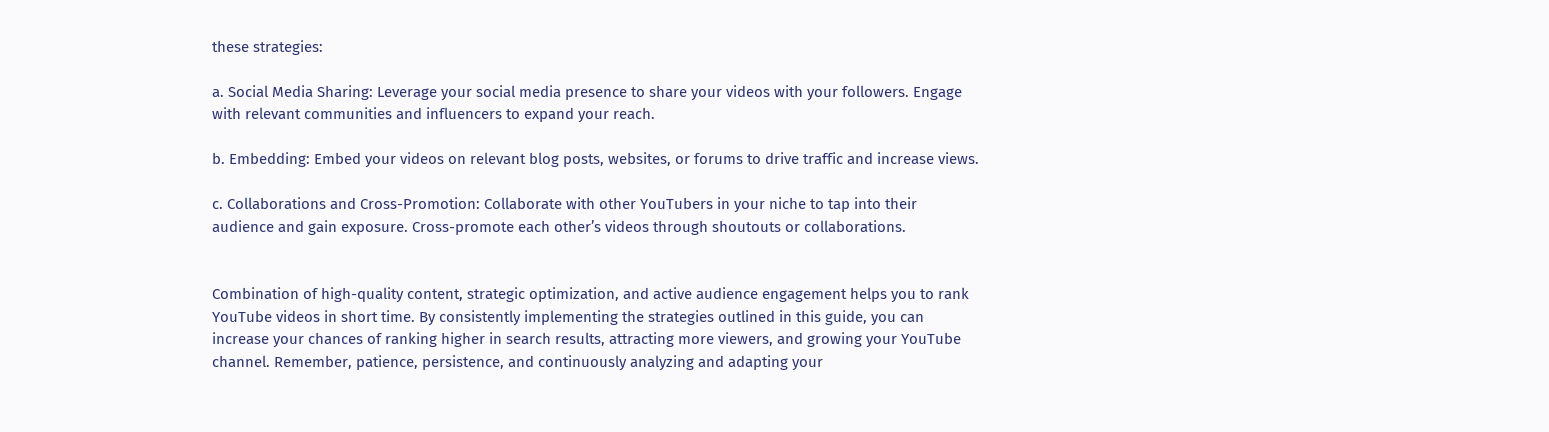these strategies:

a. Social Media Sharing: Leverage your social media presence to share your videos with your followers. Engage with relevant communities and influencers to expand your reach.

b. Embedding: Embed your videos on relevant blog posts, websites, or forums to drive traffic and increase views.

c. Collaborations and Cross-Promotion: Collaborate with other YouTubers in your niche to tap into their audience and gain exposure. Cross-promote each other’s videos through shoutouts or collaborations.


Combination of high-quality content, strategic optimization, and active audience engagement helps you to rank YouTube videos in short time. By consistently implementing the strategies outlined in this guide, you can increase your chances of ranking higher in search results, attracting more viewers, and growing your YouTube channel. Remember, patience, persistence, and continuously analyzing and adapting your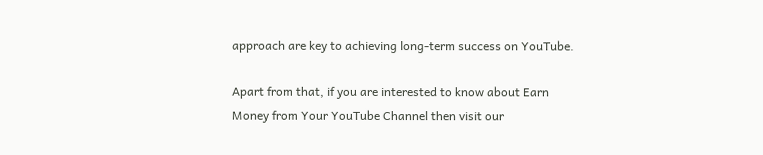approach are key to achieving long-term success on YouTube.

Apart from that, if you are interested to know about Earn Money from Your YouTube Channel then visit our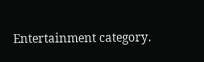Entertainment category.